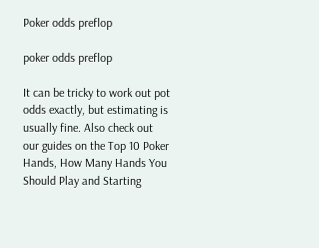Poker odds preflop

poker odds preflop

It can be tricky to work out pot odds exactly, but estimating is usually fine. Also check out our guides on the Top 10 Poker Hands, How Many Hands You Should Play and Starting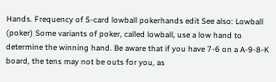Hands. Frequency of 5-card lowball pokerhands edit See also: Lowball (poker) Some variants of poker, called lowball, use a low hand to determine the winning hand. Be aware that if you have 7-6 on a A-9-8-K board, the tens may not be outs for you, as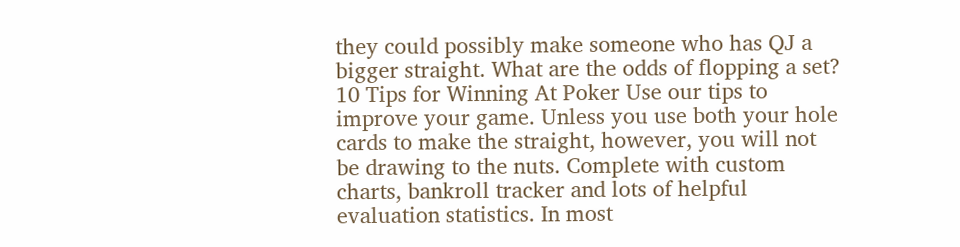they could possibly make someone who has QJ a bigger straight. What are the odds of flopping a set? 10 Tips for Winning At Poker Use our tips to improve your game. Unless you use both your hole cards to make the straight, however, you will not be drawing to the nuts. Complete with custom charts, bankroll tracker and lots of helpful evaluation statistics. In most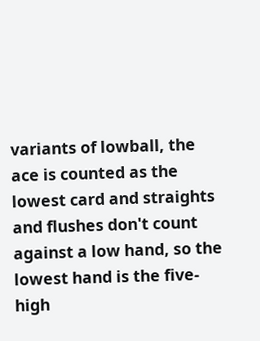variants of lowball, the ace is counted as the lowest card and straights and flushes don't count against a low hand, so the lowest hand is the five-high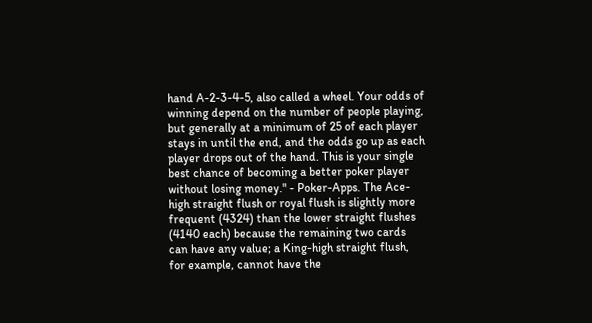hand A-2-3-4-5, also called a wheel. Your odds of winning depend on the number of people playing, but generally at a minimum of 25 of each player stays in until the end, and the odds go up as each player drops out of the hand. This is your single best chance of becoming a better poker player without losing money." - Poker-Apps. The Ace-high straight flush or royal flush is slightly more frequent (4324) than the lower straight flushes (4140 each) because the remaining two cards can have any value; a King-high straight flush, for example, cannot have the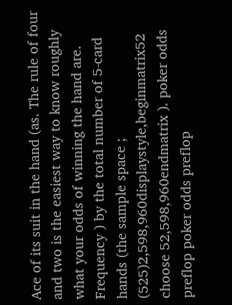Ace of its suit in the hand (as. The rule of four and two is the easiest way to know roughly what your odds of winning the hand are. Frequency ) by the total number of 5-card hands (the sample space ; (525)2,598,960displaystyle,beginmatrix52 choose 52,598,960endmatrix ). poker odds preflop poker odds preflop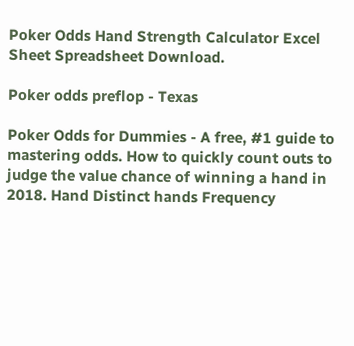Poker Odds Hand Strength Calculator Excel Sheet Spreadsheet Download.

Poker odds preflop - Texas

Poker Odds for Dummies - A free, #1 guide to mastering odds. How to quickly count outs to judge the value chance of winning a hand in 2018. Hand Distinct hands Frequency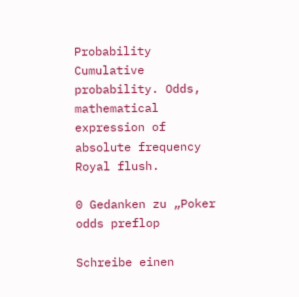Probability Cumulative probability. Odds, mathematical expression of absolute frequency Royal flush.

0 Gedanken zu „Poker odds preflop

Schreibe einen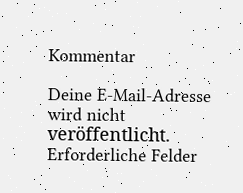Kommentar

Deine E-Mail-Adresse wird nicht veröffentlicht. Erforderliche Felder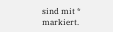sind mit * markiert.